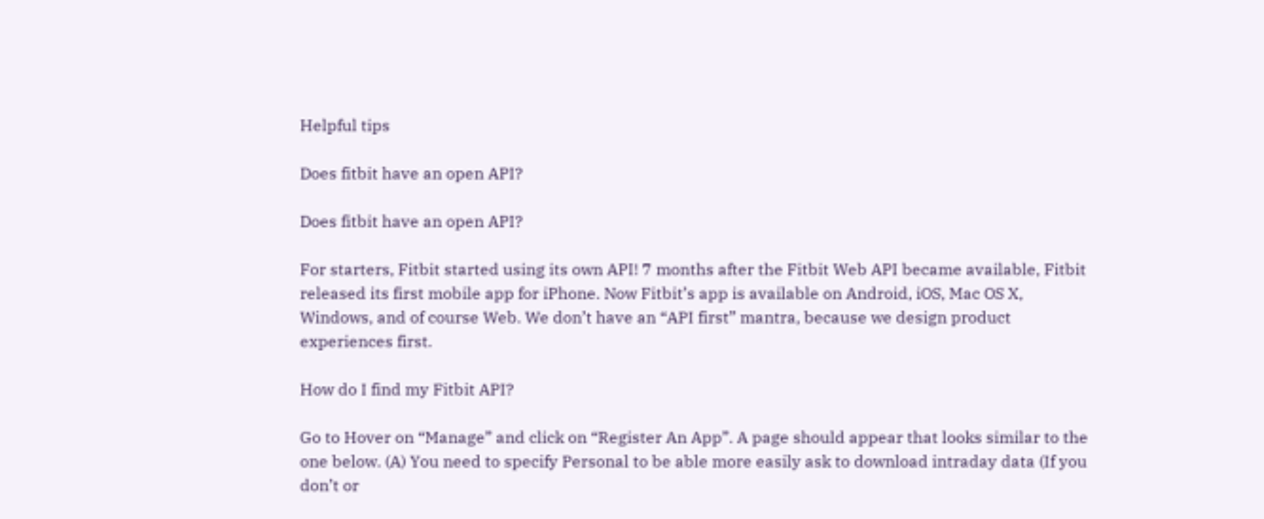Helpful tips

Does fitbit have an open API?

Does fitbit have an open API?

For starters, Fitbit started using its own API! 7 months after the Fitbit Web API became available, Fitbit released its first mobile app for iPhone. Now Fitbit’s app is available on Android, iOS, Mac OS X, Windows, and of course Web. We don’t have an “API first” mantra, because we design product experiences first.

How do I find my Fitbit API?

Go to Hover on “Manage” and click on “Register An App”. A page should appear that looks similar to the one below. (A) You need to specify Personal to be able more easily ask to download intraday data (If you don’t or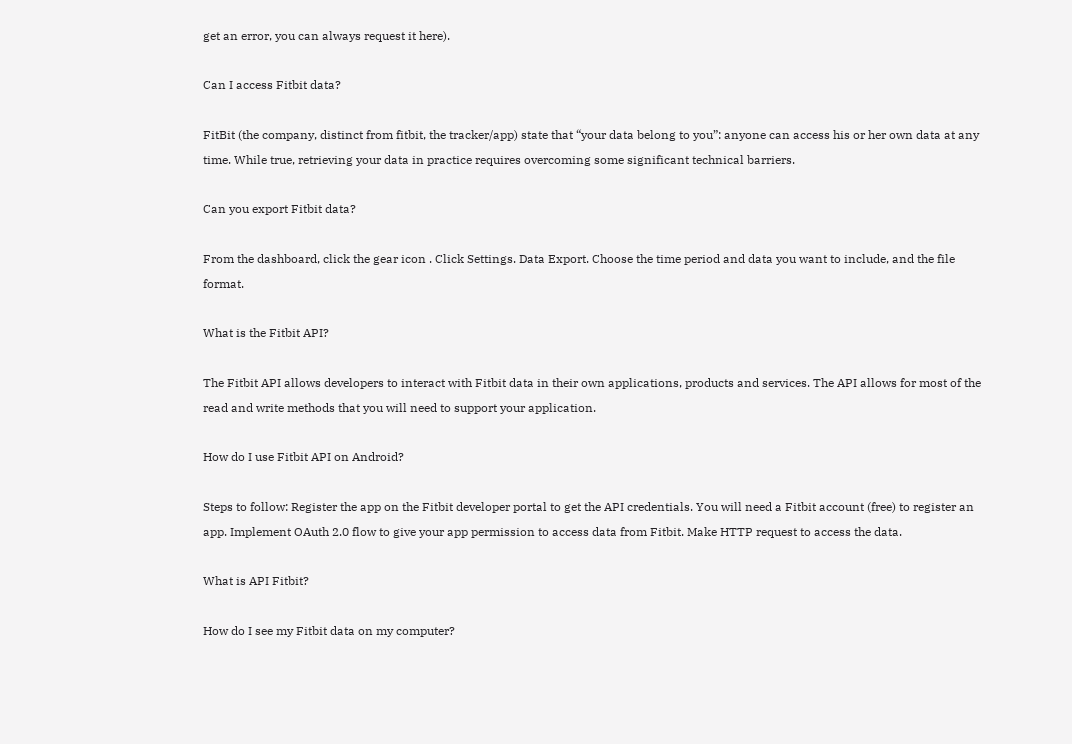get an error, you can always request it here).

Can I access Fitbit data?

FitBit (the company, distinct from fitbit, the tracker/app) state that “your data belong to you”: anyone can access his or her own data at any time. While true, retrieving your data in practice requires overcoming some significant technical barriers.

Can you export Fitbit data?

From the dashboard, click the gear icon . Click Settings. Data Export. Choose the time period and data you want to include, and the file format.

What is the Fitbit API?

The Fitbit API allows developers to interact with Fitbit data in their own applications, products and services. The API allows for most of the read and write methods that you will need to support your application.

How do I use Fitbit API on Android?

Steps to follow: Register the app on the Fitbit developer portal to get the API credentials. You will need a Fitbit account (free) to register an app. Implement OAuth 2.0 flow to give your app permission to access data from Fitbit. Make HTTP request to access the data.

What is API Fitbit?

How do I see my Fitbit data on my computer?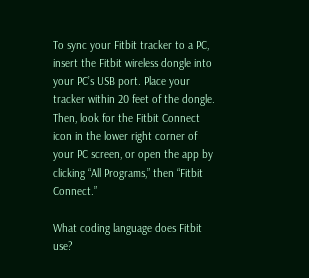To sync your Fitbit tracker to a PC, insert the Fitbit wireless dongle into your PC’s USB port. Place your tracker within 20 feet of the dongle. Then, look for the Fitbit Connect icon in the lower right corner of your PC screen, or open the app by clicking “All Programs,” then “Fitbit Connect.”

What coding language does Fitbit use?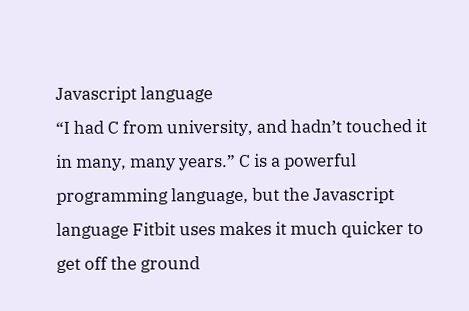Javascript language
“I had C from university, and hadn’t touched it in many, many years.” C is a powerful programming language, but the Javascript language Fitbit uses makes it much quicker to get off the ground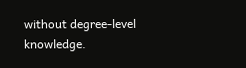without degree-level knowledge.